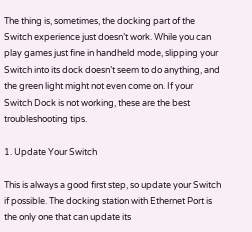The thing is, sometimes, the docking part of the Switch experience just doesn’t work. While you can play games just fine in handheld mode, slipping your Switch into its dock doesn’t seem to do anything, and the green light might not even come on. If your Switch Dock is not working, these are the best troubleshooting tips.

1. Update Your Switch

This is always a good first step, so update your Switch if possible. The docking station with Ethernet Port is the only one that can update its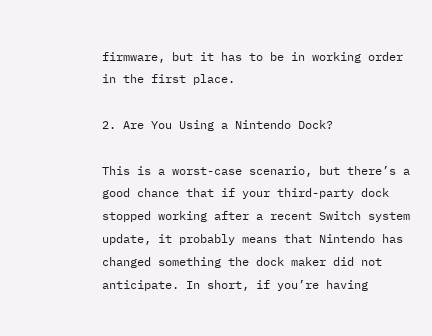firmware, but it has to be in working order in the first place.

2. Are You Using a Nintendo Dock?

This is a worst-case scenario, but there’s a good chance that if your third-party dock stopped working after a recent Switch system update, it probably means that Nintendo has changed something the dock maker did not anticipate. In short, if you’re having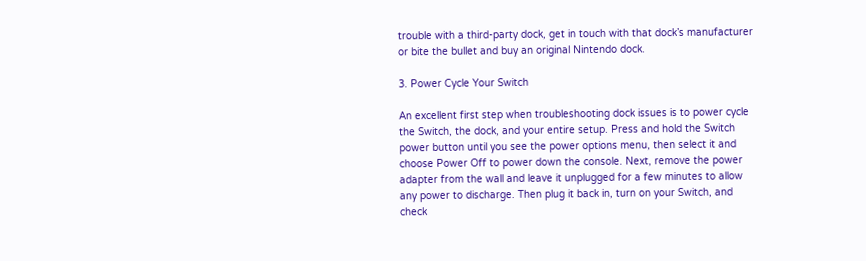trouble with a third-party dock, get in touch with that dock’s manufacturer or bite the bullet and buy an original Nintendo dock.

3. Power Cycle Your Switch

An excellent first step when troubleshooting dock issues is to power cycle the Switch, the dock, and your entire setup. Press and hold the Switch power button until you see the power options menu, then select it and choose Power Off to power down the console. Next, remove the power adapter from the wall and leave it unplugged for a few minutes to allow any power to discharge. Then plug it back in, turn on your Switch, and check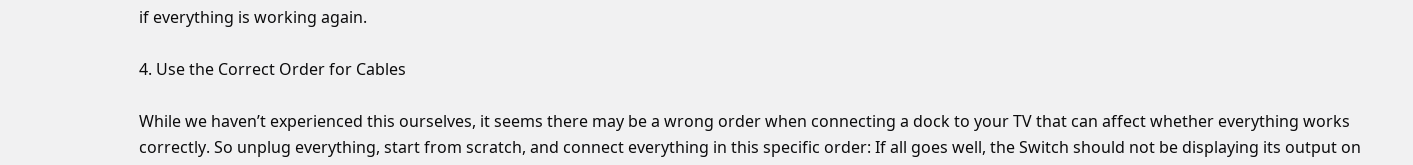if everything is working again.

4. Use the Correct Order for Cables

While we haven’t experienced this ourselves, it seems there may be a wrong order when connecting a dock to your TV that can affect whether everything works correctly. So unplug everything, start from scratch, and connect everything in this specific order: If all goes well, the Switch should not be displaying its output on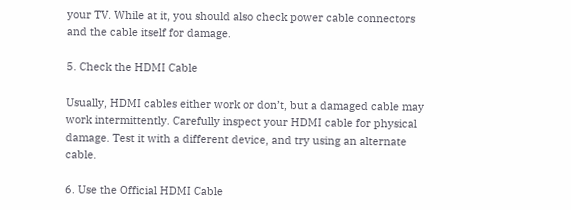your TV. While at it, you should also check power cable connectors and the cable itself for damage.

5. Check the HDMI Cable

Usually, HDMI cables either work or don’t, but a damaged cable may work intermittently. Carefully inspect your HDMI cable for physical damage. Test it with a different device, and try using an alternate cable.

6. Use the Official HDMI Cable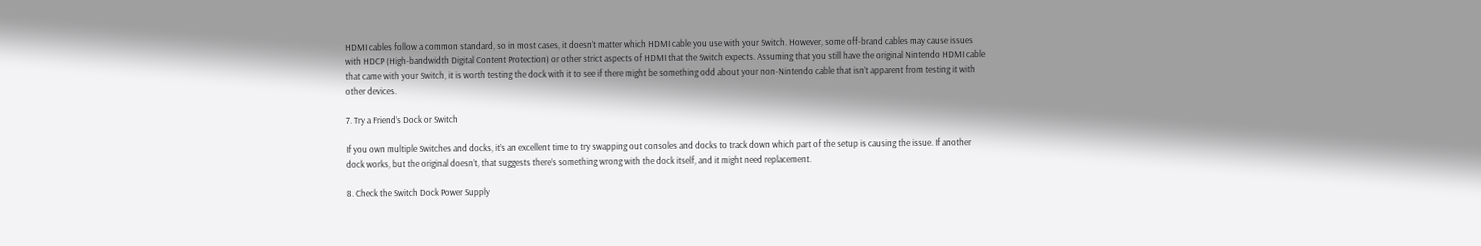HDMI cables follow a common standard, so in most cases, it doesn’t matter which HDMI cable you use with your Switch. However, some off-brand cables may cause issues with HDCP (High-bandwidth Digital Content Protection) or other strict aspects of HDMI that the Switch expects. Assuming that you still have the original Nintendo HDMI cable that came with your Switch, it is worth testing the dock with it to see if there might be something odd about your non-Nintendo cable that isn’t apparent from testing it with other devices.

7. Try a Friend’s Dock or Switch

If you own multiple Switches and docks, it’s an excellent time to try swapping out consoles and docks to track down which part of the setup is causing the issue. If another dock works, but the original doesn’t, that suggests there’s something wrong with the dock itself, and it might need replacement.

8. Check the Switch Dock Power Supply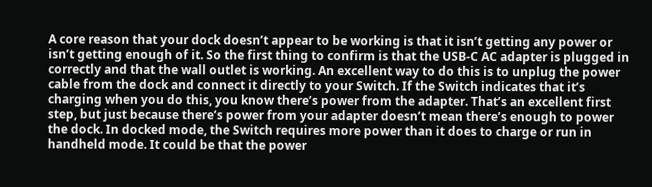A core reason that your dock doesn’t appear to be working is that it isn’t getting any power or isn’t getting enough of it. So the first thing to confirm is that the USB-C AC adapter is plugged in correctly and that the wall outlet is working. An excellent way to do this is to unplug the power cable from the dock and connect it directly to your Switch. If the Switch indicates that it’s charging when you do this, you know there’s power from the adapter. That’s an excellent first step, but just because there’s power from your adapter doesn’t mean there’s enough to power the dock. In docked mode, the Switch requires more power than it does to charge or run in handheld mode. It could be that the power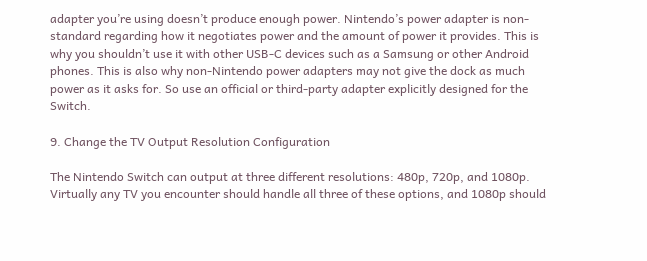adapter you’re using doesn’t produce enough power. Nintendo’s power adapter is non-standard regarding how it negotiates power and the amount of power it provides. This is why you shouldn’t use it with other USB-C devices such as a Samsung or other Android phones. This is also why non-Nintendo power adapters may not give the dock as much power as it asks for. So use an official or third-party adapter explicitly designed for the Switch.

9. Change the TV Output Resolution Configuration

The Nintendo Switch can output at three different resolutions: 480p, 720p, and 1080p. Virtually any TV you encounter should handle all three of these options, and 1080p should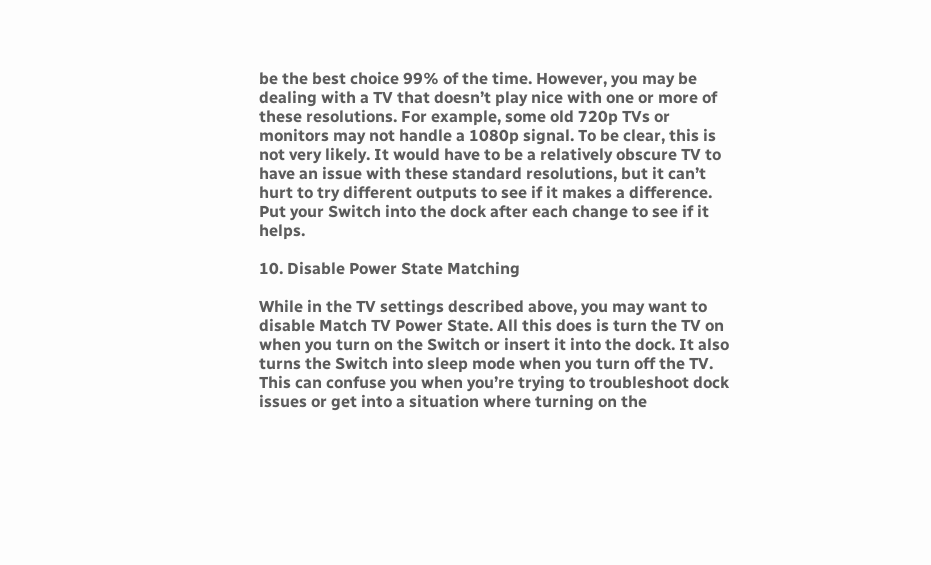be the best choice 99% of the time. However, you may be dealing with a TV that doesn’t play nice with one or more of these resolutions. For example, some old 720p TVs or monitors may not handle a 1080p signal. To be clear, this is not very likely. It would have to be a relatively obscure TV to have an issue with these standard resolutions, but it can’t hurt to try different outputs to see if it makes a difference. Put your Switch into the dock after each change to see if it helps.

10. Disable Power State Matching

While in the TV settings described above, you may want to disable Match TV Power State. All this does is turn the TV on when you turn on the Switch or insert it into the dock. It also turns the Switch into sleep mode when you turn off the TV. This can confuse you when you’re trying to troubleshoot dock issues or get into a situation where turning on the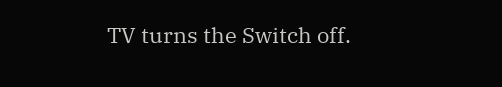TV turns the Switch off.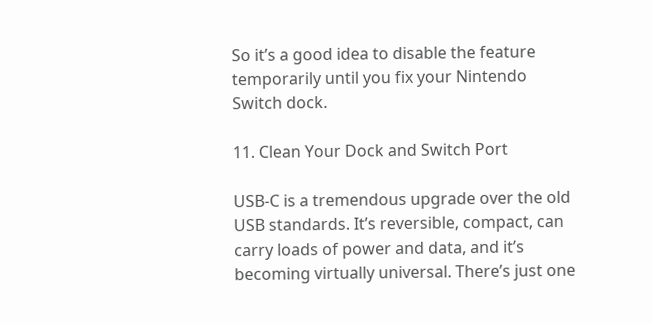So it’s a good idea to disable the feature temporarily until you fix your Nintendo Switch dock.

11. Clean Your Dock and Switch Port

USB-C is a tremendous upgrade over the old USB standards. It’s reversible, compact, can carry loads of power and data, and it’s becoming virtually universal. There’s just one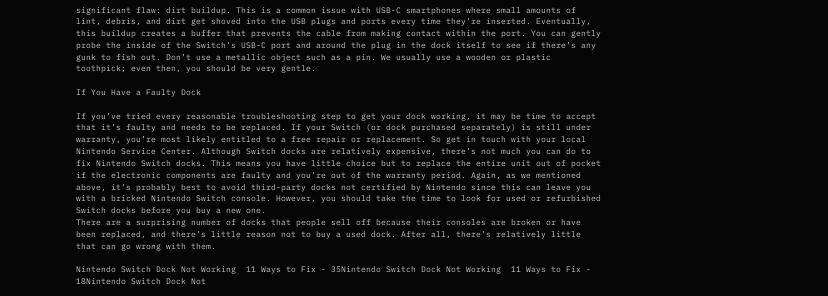significant flaw: dirt buildup. This is a common issue with USB-C smartphones where small amounts of lint, debris, and dirt get shoved into the USB plugs and ports every time they’re inserted. Eventually, this buildup creates a buffer that prevents the cable from making contact within the port. You can gently probe the inside of the Switch’s USB-C port and around the plug in the dock itself to see if there’s any gunk to fish out. Don’t use a metallic object such as a pin. We usually use a wooden or plastic toothpick; even then, you should be very gentle.

If You Have a Faulty Dock

If you’ve tried every reasonable troubleshooting step to get your dock working, it may be time to accept that it’s faulty and needs to be replaced. If your Switch (or dock purchased separately) is still under warranty, you’re most likely entitled to a free repair or replacement. So get in touch with your local Nintendo Service Center. Although Switch docks are relatively expensive, there’s not much you can do to fix Nintendo Switch docks. This means you have little choice but to replace the entire unit out of pocket if the electronic components are faulty and you’re out of the warranty period. Again, as we mentioned above, it’s probably best to avoid third-party docks not certified by Nintendo since this can leave you with a bricked Nintendo Switch console. However, you should take the time to look for used or refurbished Switch docks before you buy a new one.
There are a surprising number of docks that people sell off because their consoles are broken or have been replaced, and there’s little reason not to buy a used dock. After all, there’s relatively little that can go wrong with them.

Nintendo Switch Dock Not Working  11 Ways to Fix - 35Nintendo Switch Dock Not Working  11 Ways to Fix - 18Nintendo Switch Dock Not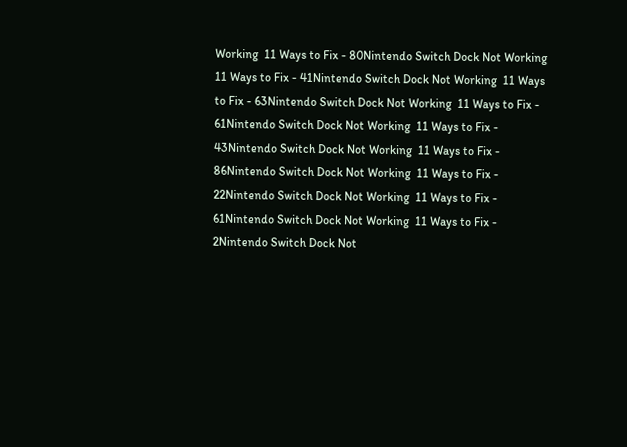Working  11 Ways to Fix - 80Nintendo Switch Dock Not Working  11 Ways to Fix - 41Nintendo Switch Dock Not Working  11 Ways to Fix - 63Nintendo Switch Dock Not Working  11 Ways to Fix - 61Nintendo Switch Dock Not Working  11 Ways to Fix - 43Nintendo Switch Dock Not Working  11 Ways to Fix - 86Nintendo Switch Dock Not Working  11 Ways to Fix - 22Nintendo Switch Dock Not Working  11 Ways to Fix - 61Nintendo Switch Dock Not Working  11 Ways to Fix - 2Nintendo Switch Dock Not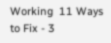Working  11 Ways to Fix - 3